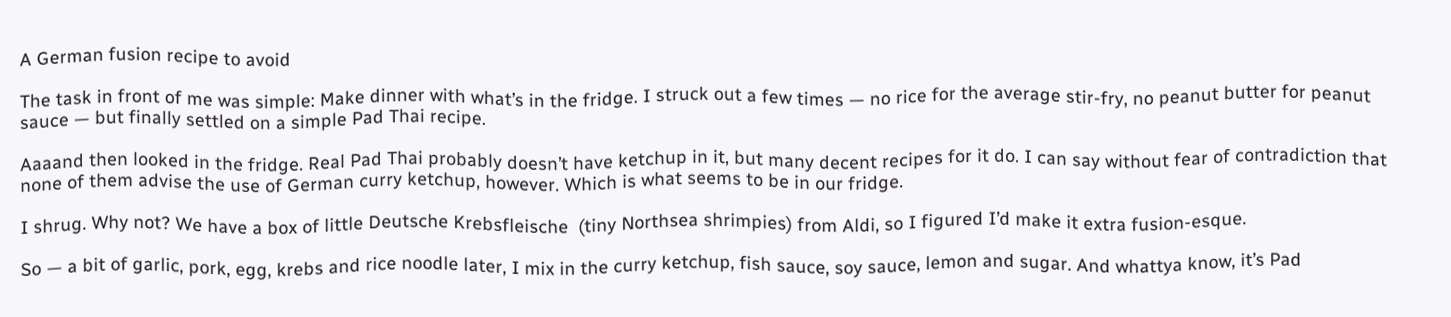A German fusion recipe to avoid

The task in front of me was simple: Make dinner with what’s in the fridge. I struck out a few times — no rice for the average stir-fry, no peanut butter for peanut sauce — but finally settled on a simple Pad Thai recipe.

Aaaand then looked in the fridge. Real Pad Thai probably doesn’t have ketchup in it, but many decent recipes for it do. I can say without fear of contradiction that none of them advise the use of German curry ketchup, however. Which is what seems to be in our fridge.

I shrug. Why not? We have a box of little Deutsche Krebsfleische  (tiny Northsea shrimpies) from Aldi, so I figured I’d make it extra fusion-esque.

So — a bit of garlic, pork, egg, krebs and rice noodle later, I mix in the curry ketchup, fish sauce, soy sauce, lemon and sugar. And whattya know, it’s Pad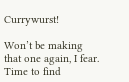Currywurst!

Won’t be making that one again, I fear. Time to find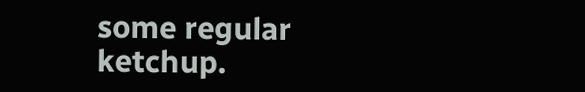some regular ketchup.